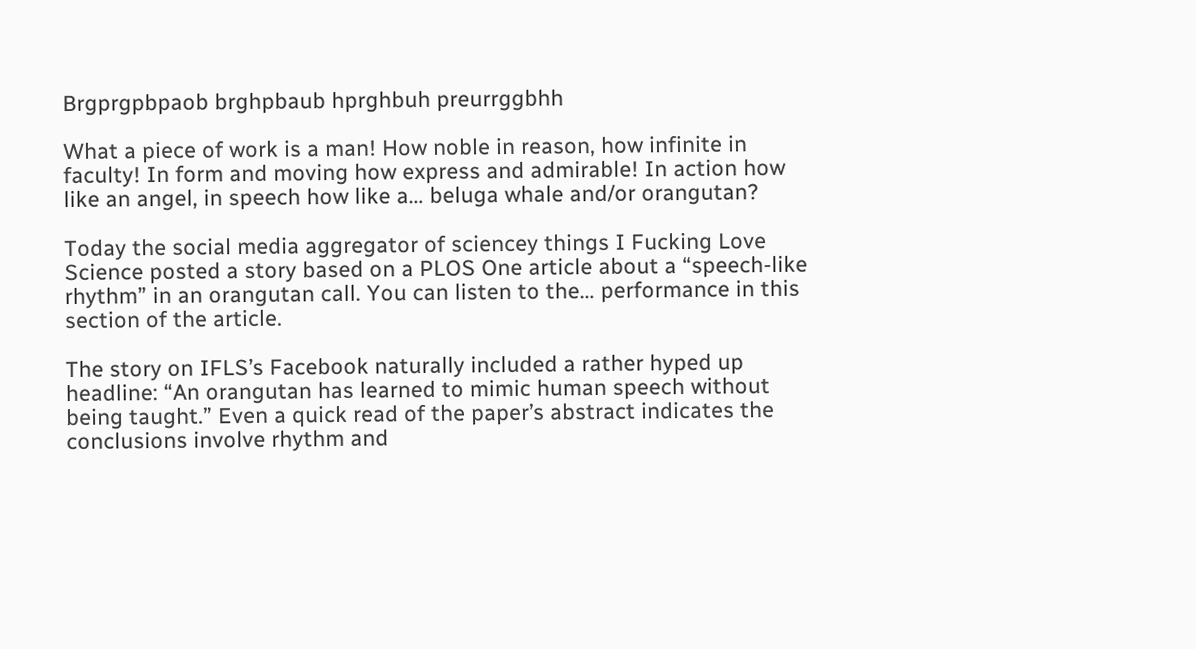Brgprgpbpaob brghpbaub hprghbuh preurrggbhh

What a piece of work is a man! How noble in reason, how infinite in faculty! In form and moving how express and admirable! In action how like an angel, in speech how like a… beluga whale and/or orangutan?

Today the social media aggregator of sciencey things I Fucking Love Science posted a story based on a PLOS One article about a “speech-like rhythm” in an orangutan call. You can listen to the… performance in this section of the article.

The story on IFLS’s Facebook naturally included a rather hyped up headline: “An orangutan has learned to mimic human speech without being taught.” Even a quick read of the paper’s abstract indicates the conclusions involve rhythm and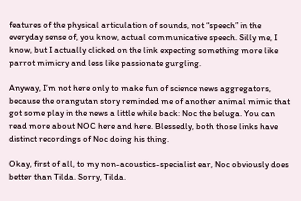features of the physical articulation of sounds, not “speech” in the everyday sense of, you know, actual communicative speech. Silly me, I know, but I actually clicked on the link expecting something more like parrot mimicry and less like passionate gurgling.

Anyway, I’m not here only to make fun of science news aggregators, because the orangutan story reminded me of another animal mimic that got some play in the news a little while back: Noc the beluga. You can read more about NOC here and here. Blessedly, both those links have distinct recordings of Noc doing his thing.

Okay, first of all, to my non-acoustics-specialist ear, Noc obviously does better than Tilda. Sorry, Tilda.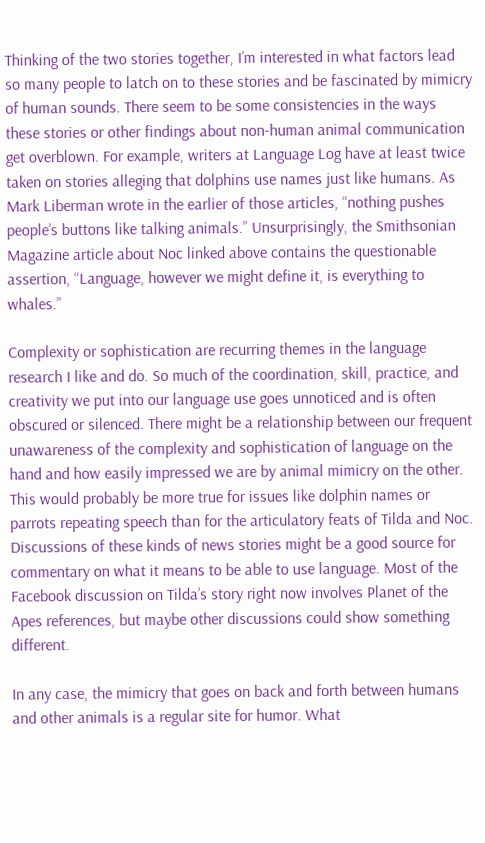Thinking of the two stories together, I’m interested in what factors lead so many people to latch on to these stories and be fascinated by mimicry of human sounds. There seem to be some consistencies in the ways these stories or other findings about non-human animal communication get overblown. For example, writers at Language Log have at least twice taken on stories alleging that dolphins use names just like humans. As Mark Liberman wrote in the earlier of those articles, “nothing pushes people’s buttons like talking animals.” Unsurprisingly, the Smithsonian Magazine article about Noc linked above contains the questionable assertion, “Language, however we might define it, is everything to whales.”

Complexity or sophistication are recurring themes in the language research I like and do. So much of the coordination, skill, practice, and creativity we put into our language use goes unnoticed and is often obscured or silenced. There might be a relationship between our frequent unawareness of the complexity and sophistication of language on the hand and how easily impressed we are by animal mimicry on the other. This would probably be more true for issues like dolphin names or parrots repeating speech than for the articulatory feats of Tilda and Noc. Discussions of these kinds of news stories might be a good source for commentary on what it means to be able to use language. Most of the Facebook discussion on Tilda’s story right now involves Planet of the Apes references, but maybe other discussions could show something different.

In any case, the mimicry that goes on back and forth between humans and other animals is a regular site for humor. What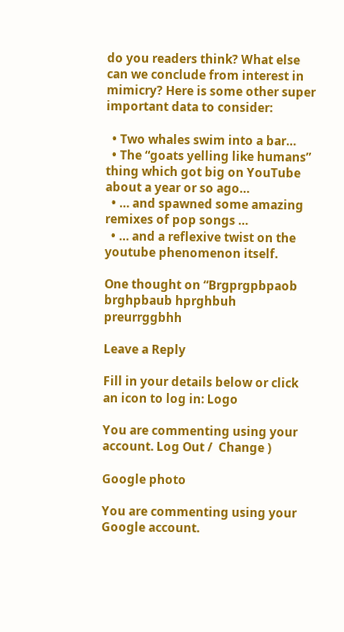do you readers think? What else can we conclude from interest in mimicry? Here is some other super important data to consider:

  • Two whales swim into a bar…
  • The “goats yelling like humans” thing which got big on YouTube about a year or so ago…
  • … and spawned some amazing remixes of pop songs …
  • … and a reflexive twist on the youtube phenomenon itself.

One thought on “Brgprgpbpaob brghpbaub hprghbuh preurrggbhh

Leave a Reply

Fill in your details below or click an icon to log in: Logo

You are commenting using your account. Log Out /  Change )

Google photo

You are commenting using your Google account.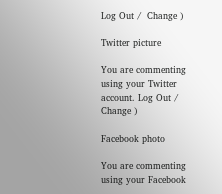Log Out /  Change )

Twitter picture

You are commenting using your Twitter account. Log Out /  Change )

Facebook photo

You are commenting using your Facebook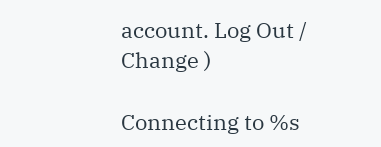account. Log Out /  Change )

Connecting to %s